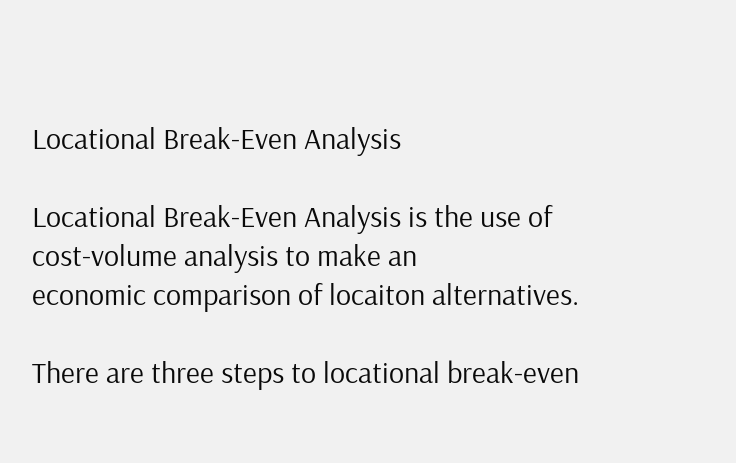Locational Break-Even Analysis

Locational Break-Even Analysis is the use of cost-volume analysis to make an                            economic comparison of locaiton alternatives.

There are three steps to locational break-even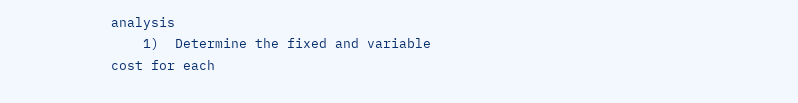analysis
    1)  Determine the fixed and variable cost for each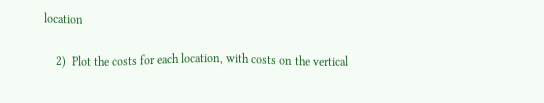location

    2)  Plot the costs for each location, with costs on the vertical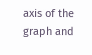axis of the graph and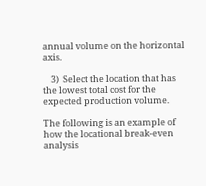annual volume on the horizontal axis.

    3)  Select the location that has the lowest total cost for the expected production volume.

The following is an example of how the locational break-even analysis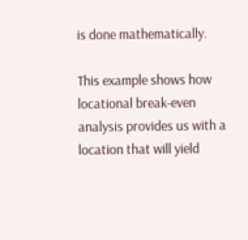is done mathematically.

This example shows how locational break-even analysis provides us with a location that will yield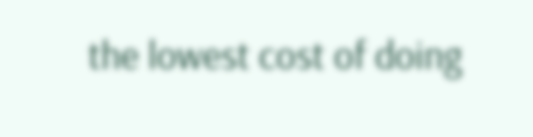the lowest cost of doing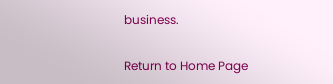business.

Return to Home Page